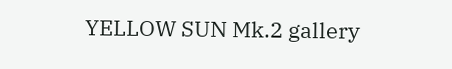YELLOW SUN Mk.2 gallery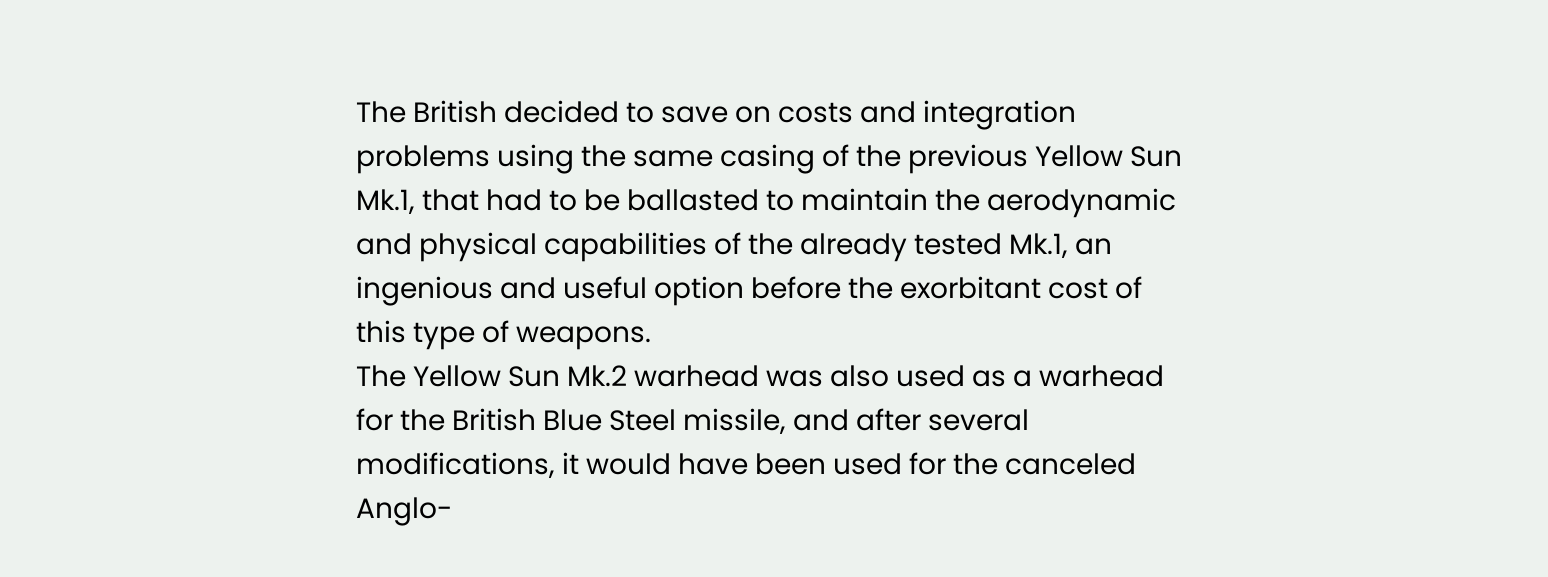The British decided to save on costs and integration problems using the same casing of the previous Yellow Sun Mk.1, that had to be ballasted to maintain the aerodynamic and physical capabilities of the already tested Mk.1, an ingenious and useful option before the exorbitant cost of this type of weapons.
The Yellow Sun Mk.2 warhead was also used as a warhead for the British Blue Steel missile, and after several modifications, it would have been used for the canceled Anglo-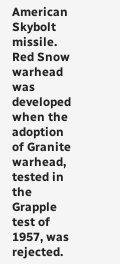American Skybolt missile. Red Snow warhead was developed when the adoption of Granite warhead, tested in the Grapple test of 1957, was rejected.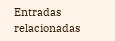Entradas relacionadas